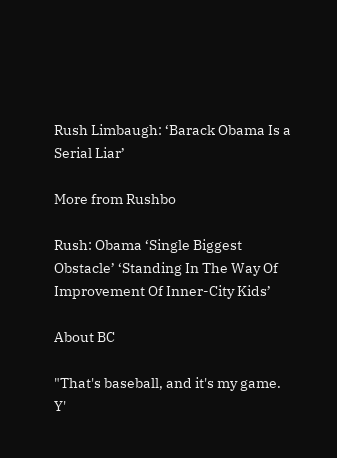Rush Limbaugh: ‘Barack Obama Is a Serial Liar’

More from Rushbo

Rush: Obama ‘Single Biggest Obstacle’ ‘Standing In The Way Of Improvement Of Inner-City Kids’

About BC

"That's baseball, and it's my game. Y'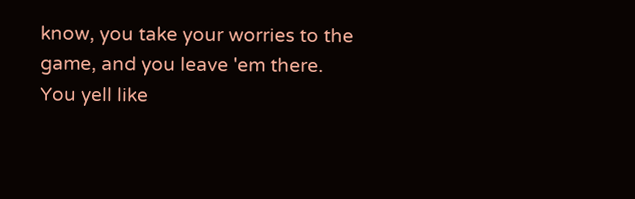know, you take your worries to the game, and you leave 'em there. You yell like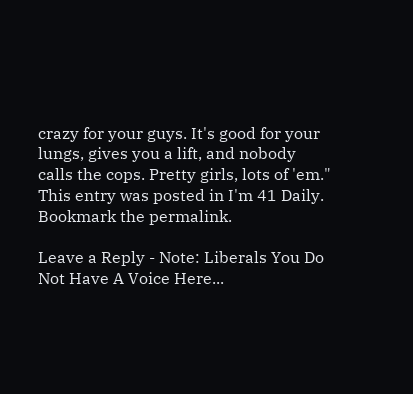crazy for your guys. It's good for your lungs, gives you a lift, and nobody calls the cops. Pretty girls, lots of 'em."
This entry was posted in I'm 41 Daily. Bookmark the permalink.

Leave a Reply - Note: Liberals You Do Not Have A Voice Here...